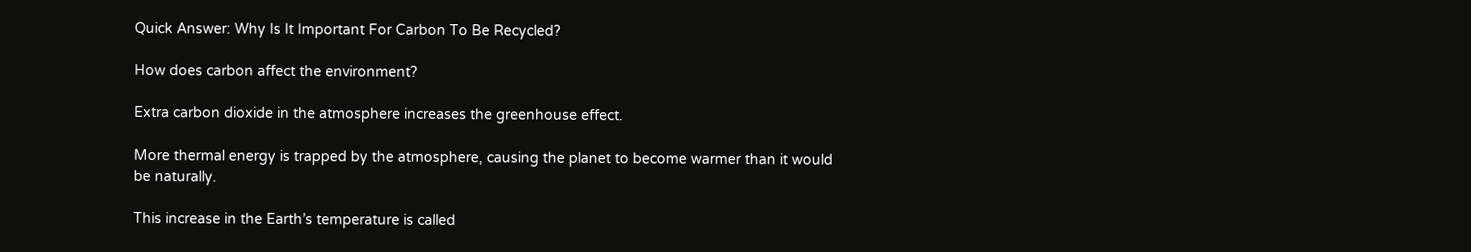Quick Answer: Why Is It Important For Carbon To Be Recycled?

How does carbon affect the environment?

Extra carbon dioxide in the atmosphere increases the greenhouse effect.

More thermal energy is trapped by the atmosphere, causing the planet to become warmer than it would be naturally.

This increase in the Earth’s temperature is called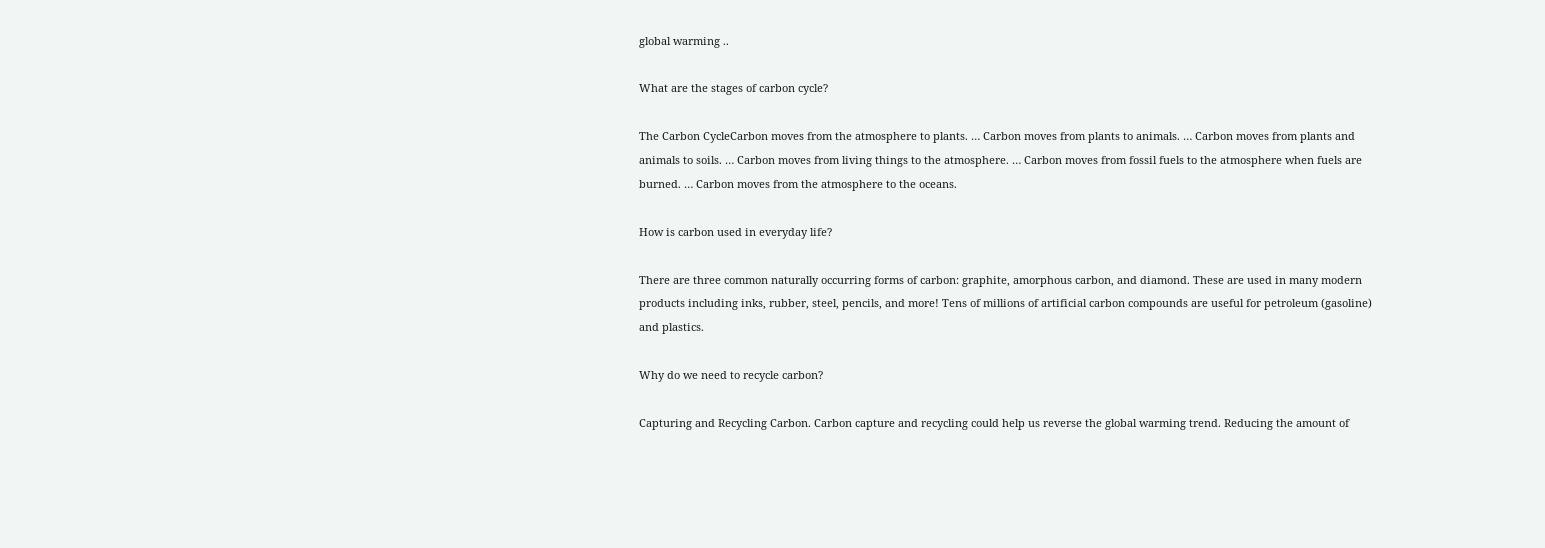global warming ..

What are the stages of carbon cycle?

The Carbon CycleCarbon moves from the atmosphere to plants. … Carbon moves from plants to animals. … Carbon moves from plants and animals to soils. … Carbon moves from living things to the atmosphere. … Carbon moves from fossil fuels to the atmosphere when fuels are burned. … Carbon moves from the atmosphere to the oceans.

How is carbon used in everyday life?

There are three common naturally occurring forms of carbon: graphite, amorphous carbon, and diamond. These are used in many modern products including inks, rubber, steel, pencils, and more! Tens of millions of artificial carbon compounds are useful for petroleum (gasoline) and plastics.

Why do we need to recycle carbon?

Capturing and Recycling Carbon. Carbon capture and recycling could help us reverse the global warming trend. Reducing the amount of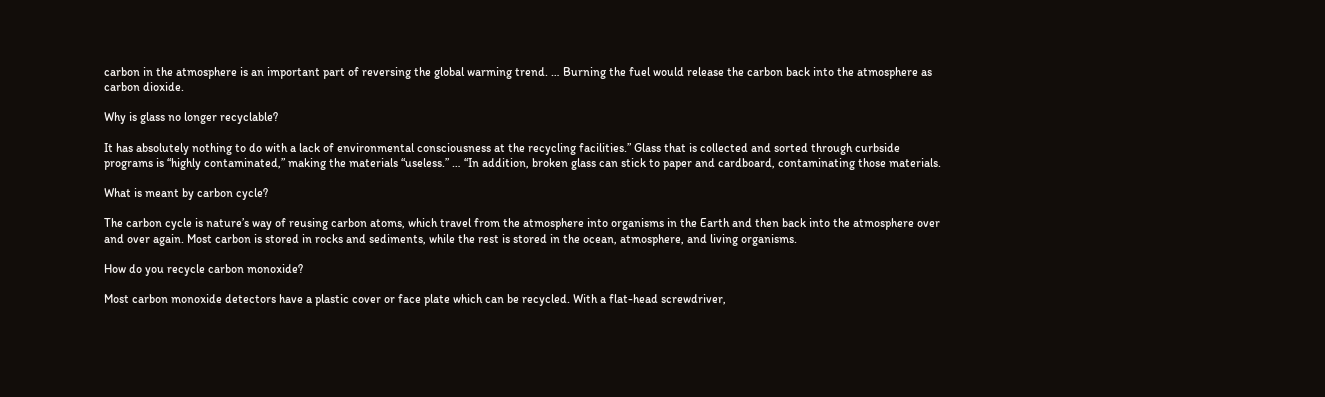carbon in the atmosphere is an important part of reversing the global warming trend. … Burning the fuel would release the carbon back into the atmosphere as carbon dioxide.

Why is glass no longer recyclable?

It has absolutely nothing to do with a lack of environmental consciousness at the recycling facilities.” Glass that is collected and sorted through curbside programs is “highly contaminated,” making the materials “useless.” … “In addition, broken glass can stick to paper and cardboard, contaminating those materials.

What is meant by carbon cycle?

The carbon cycle is nature’s way of reusing carbon atoms, which travel from the atmosphere into organisms in the Earth and then back into the atmosphere over and over again. Most carbon is stored in rocks and sediments, while the rest is stored in the ocean, atmosphere, and living organisms.

How do you recycle carbon monoxide?

Most carbon monoxide detectors have a plastic cover or face plate which can be recycled. With a flat-head screwdriver,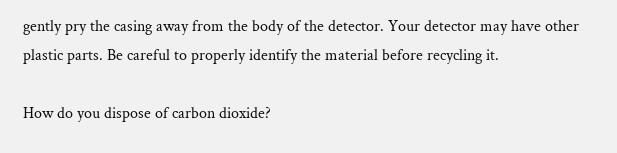gently pry the casing away from the body of the detector. Your detector may have other plastic parts. Be careful to properly identify the material before recycling it.

How do you dispose of carbon dioxide?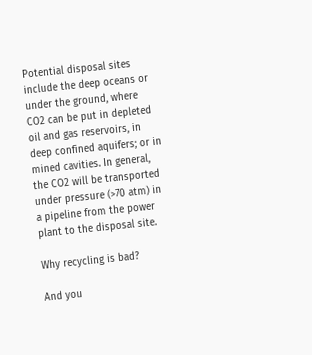Potential disposal sites include the deep oceans or under the ground, where CO2 can be put in depleted oil and gas reservoirs, in deep confined aquifers; or in mined cavities. In general, the CO2 will be transported under pressure (>70 atm) in a pipeline from the power plant to the disposal site.

Why recycling is bad?

And you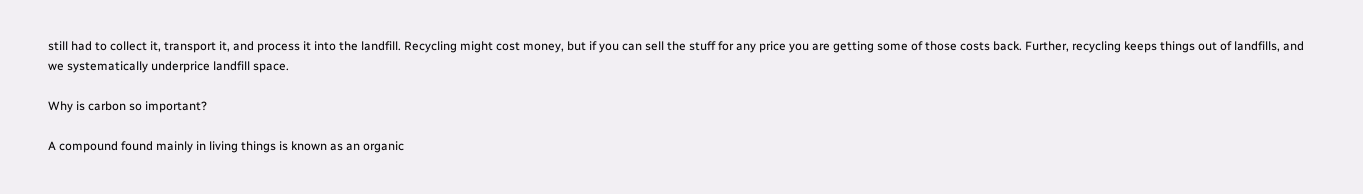still had to collect it, transport it, and process it into the landfill. Recycling might cost money, but if you can sell the stuff for any price you are getting some of those costs back. Further, recycling keeps things out of landfills, and we systematically underprice landfill space.

Why is carbon so important?

A compound found mainly in living things is known as an organic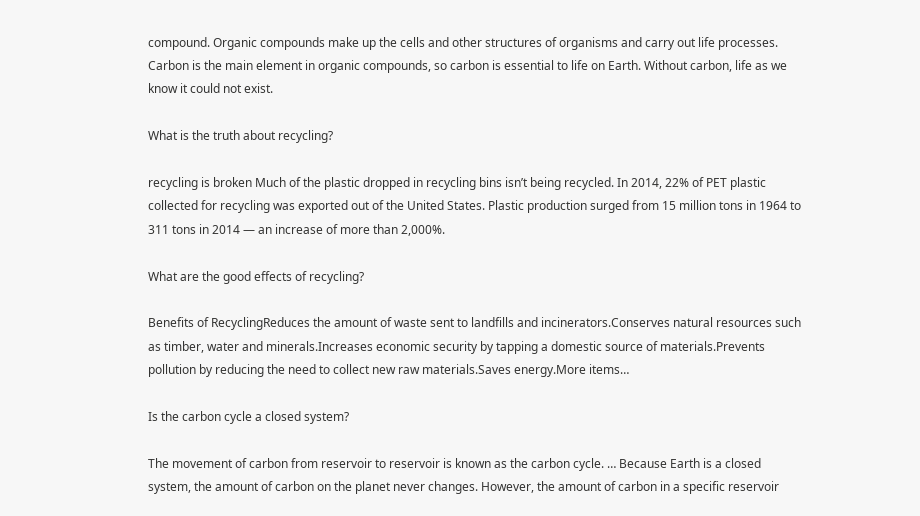compound. Organic compounds make up the cells and other structures of organisms and carry out life processes. Carbon is the main element in organic compounds, so carbon is essential to life on Earth. Without carbon, life as we know it could not exist.

What is the truth about recycling?

recycling is broken Much of the plastic dropped in recycling bins isn’t being recycled. In 2014, 22% of PET plastic collected for recycling was exported out of the United States. Plastic production surged from 15 million tons in 1964 to 311 tons in 2014 — an increase of more than 2,000%.

What are the good effects of recycling?

Benefits of RecyclingReduces the amount of waste sent to landfills and incinerators.Conserves natural resources such as timber, water and minerals.Increases economic security by tapping a domestic source of materials.Prevents pollution by reducing the need to collect new raw materials.Saves energy.More items…

Is the carbon cycle a closed system?

The movement of carbon from reservoir to reservoir is known as the carbon cycle. … Because Earth is a closed system, the amount of carbon on the planet never changes. However, the amount of carbon in a specific reservoir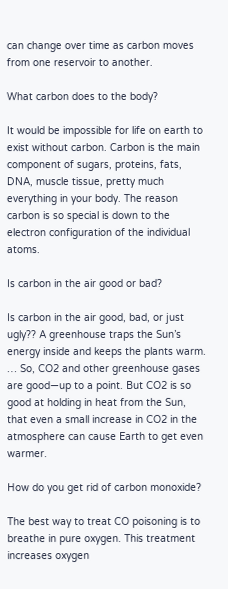can change over time as carbon moves from one reservoir to another.

What carbon does to the body?

It would be impossible for life on earth to exist without carbon. Carbon is the main component of sugars, proteins, fats, DNA, muscle tissue, pretty much everything in your body. The reason carbon is so special is down to the electron configuration of the individual atoms.

Is carbon in the air good or bad?

Is carbon in the air good, bad, or just ugly?? A greenhouse traps the Sun’s energy inside and keeps the plants warm. … So, CO2 and other greenhouse gases are good—up to a point. But CO2 is so good at holding in heat from the Sun, that even a small increase in CO2 in the atmosphere can cause Earth to get even warmer.

How do you get rid of carbon monoxide?

The best way to treat CO poisoning is to breathe in pure oxygen. This treatment increases oxygen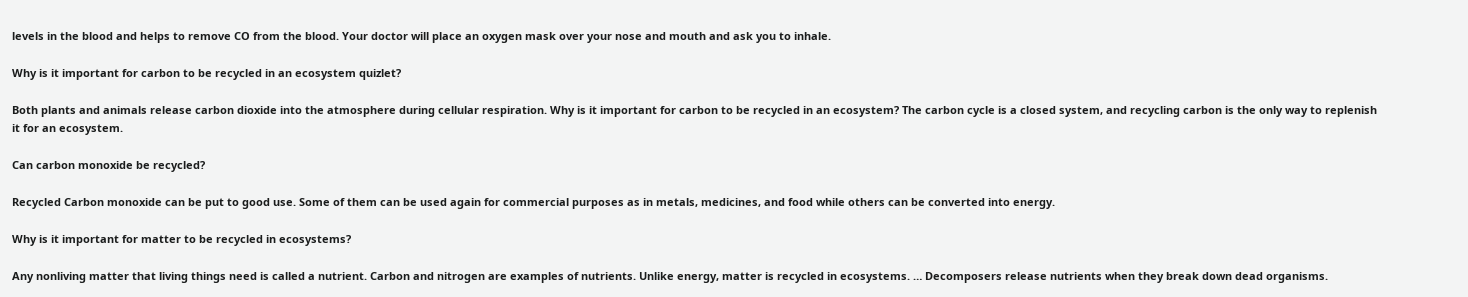levels in the blood and helps to remove CO from the blood. Your doctor will place an oxygen mask over your nose and mouth and ask you to inhale.

Why is it important for carbon to be recycled in an ecosystem quizlet?

Both plants and animals release carbon dioxide into the atmosphere during cellular respiration. Why is it important for carbon to be recycled in an ecosystem? The carbon cycle is a closed system, and recycling carbon is the only way to replenish it for an ecosystem.

Can carbon monoxide be recycled?

Recycled Carbon monoxide can be put to good use. Some of them can be used again for commercial purposes as in metals, medicines, and food while others can be converted into energy.

Why is it important for matter to be recycled in ecosystems?

Any nonliving matter that living things need is called a nutrient. Carbon and nitrogen are examples of nutrients. Unlike energy, matter is recycled in ecosystems. … Decomposers release nutrients when they break down dead organisms.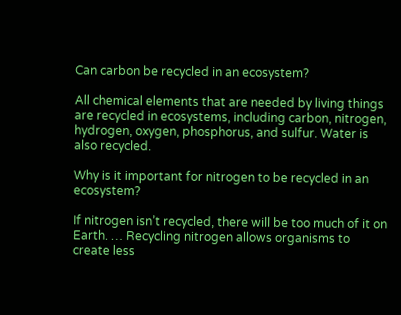Can carbon be recycled in an ecosystem?

All chemical elements that are needed by living things are recycled in ecosystems, including carbon, nitrogen, hydrogen, oxygen, phosphorus, and sulfur. Water is also recycled.

Why is it important for nitrogen to be recycled in an ecosystem?

If nitrogen isn’t recycled, there will be too much of it on Earth. … Recycling nitrogen allows organisms to create less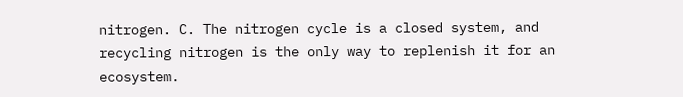nitrogen. C. The nitrogen cycle is a closed system, and recycling nitrogen is the only way to replenish it for an ecosystem.